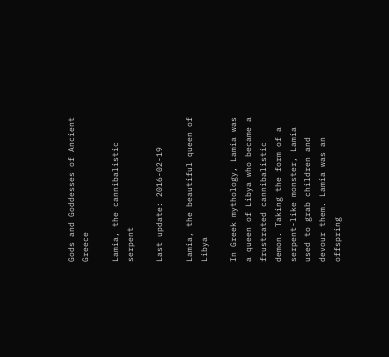Gods and Goddesses of Ancient Greece

Lamia, the cannibalistic serpent

Last update: 2016-02-19

Lamia, the beautiful queen of Libya

In Greek mythology, Lamia was a queen of Libya who became a frustrated cannibalistic demon. Taking the form of a serpent-like monster, Lamia used to grab children and devour them. Lamia was an offspring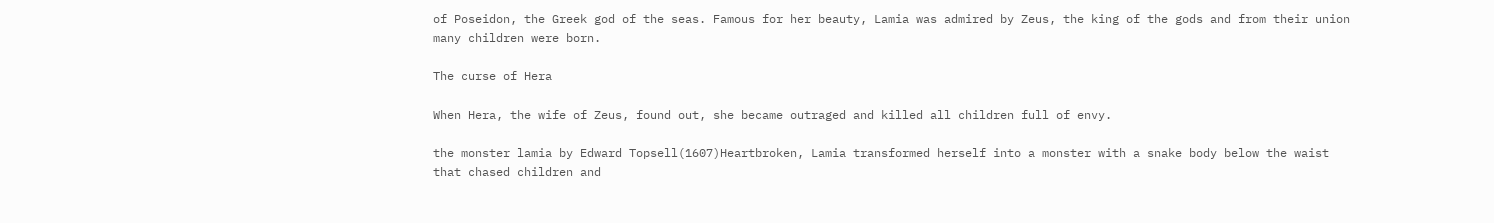of Poseidon, the Greek god of the seas. Famous for her beauty, Lamia was admired by Zeus, the king of the gods and from their union many children were born.

The curse of Hera

When Hera, the wife of Zeus, found out, she became outraged and killed all children full of envy.

the monster lamia by Edward Topsell(1607)Heartbroken, Lamia transformed herself into a monster with a snake body below the waist that chased children and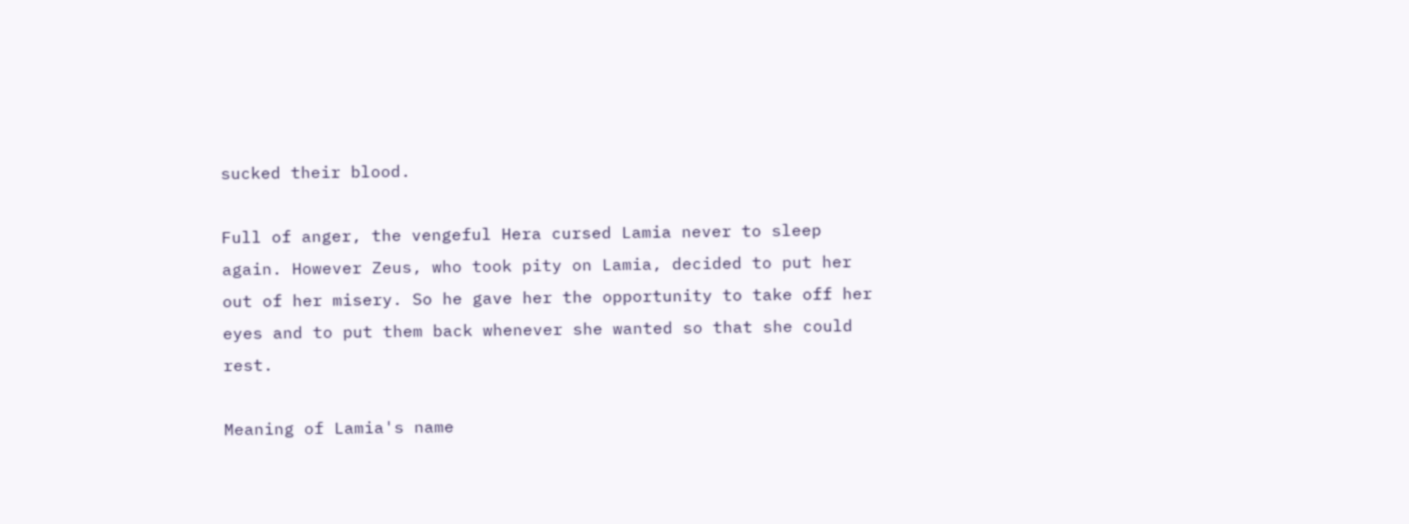sucked their blood.

Full of anger, the vengeful Hera cursed Lamia never to sleep again. However Zeus, who took pity on Lamia, decided to put her out of her misery. So he gave her the opportunity to take off her eyes and to put them back whenever she wanted so that she could rest.

Meaning of Lamia's name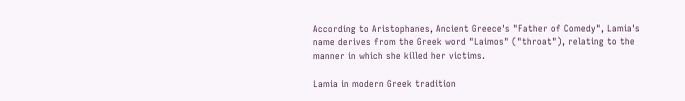According to Aristophanes, Ancient Greece's "Father of Comedy", Lamia's name derives from the Greek word "Laimos" ("throat"), relating to the manner in which she killed her victims.

Lamia in modern Greek tradition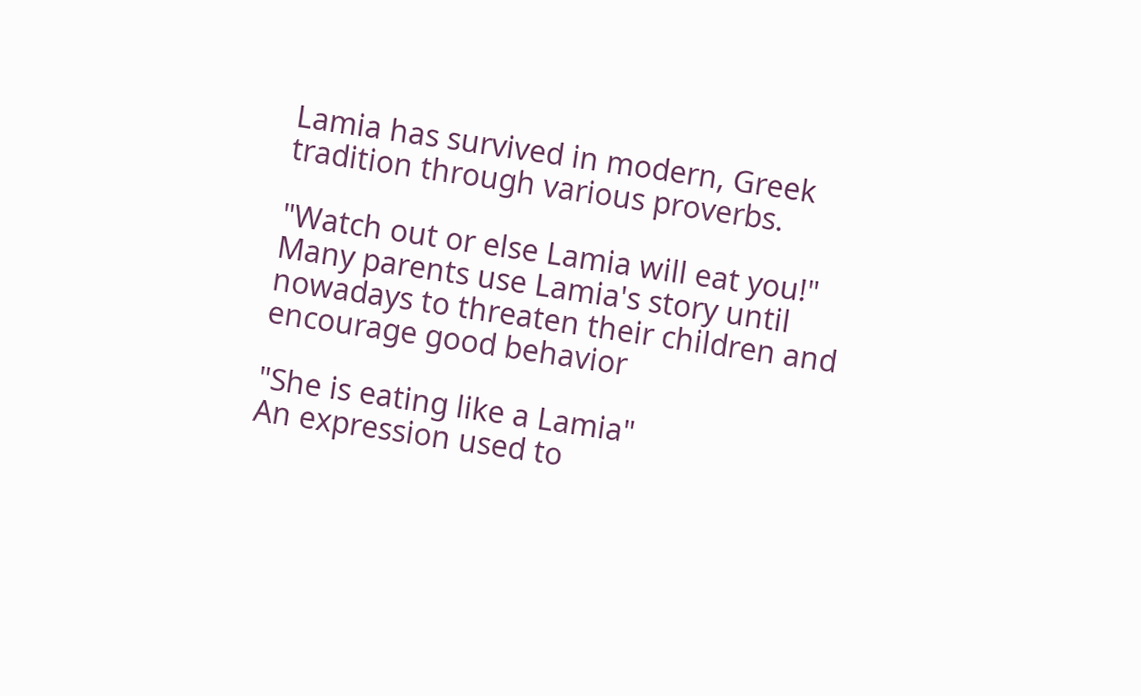Lamia has survived in modern, Greek tradition through various proverbs.

"Watch out or else Lamia will eat you!"
Many parents use Lamia's story until nowadays to threaten their children and encourage good behavior

"She is eating like a Lamia"
An expression used to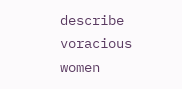describe voracious women